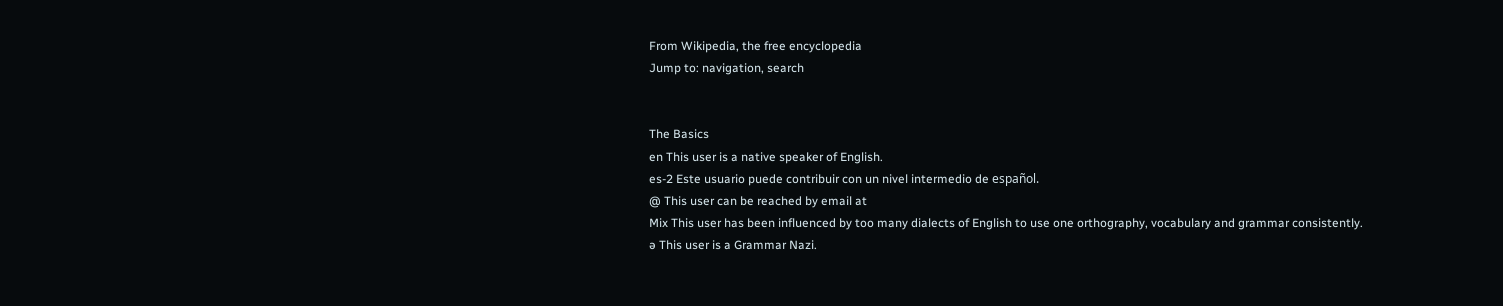From Wikipedia, the free encyclopedia
Jump to: navigation, search


The Basics
en This user is a native speaker of English.
es-2 Este usuario puede contribuir con un nivel intermedio de español.
@ This user can be reached by email at
Mix This user has been influenced by too many dialects of English to use one orthography, vocabulary and grammar consistently.
ə This user is a Grammar Nazi.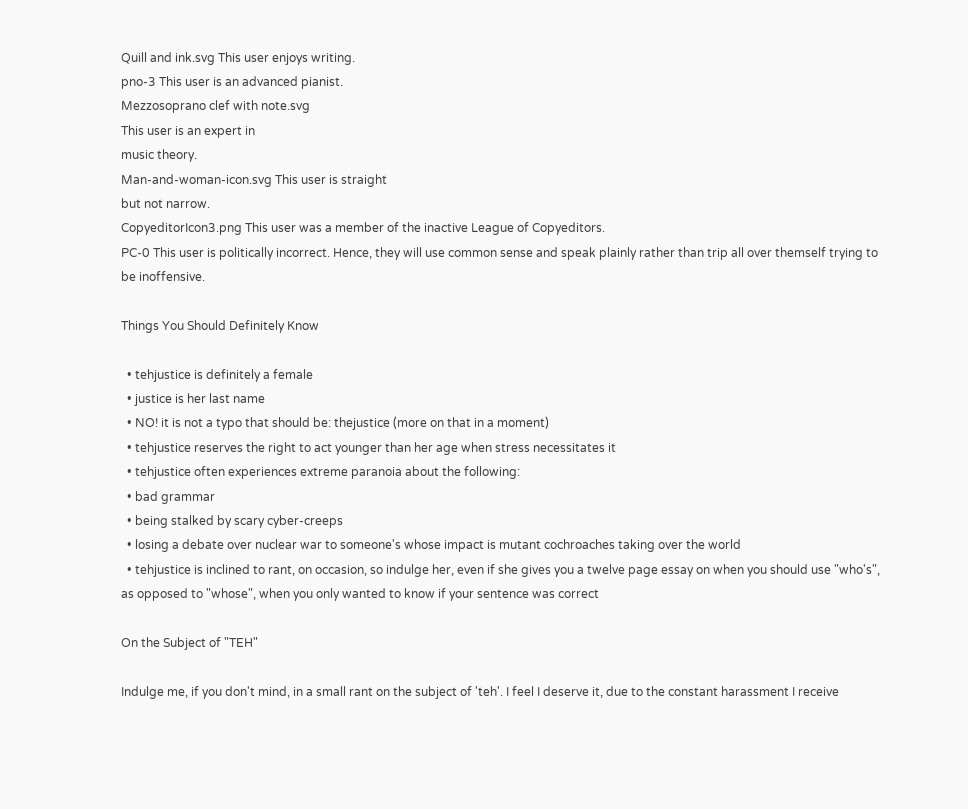Quill and ink.svg This user enjoys writing.
pno-3 This user is an advanced pianist.
Mezzosoprano clef with note.svg
This user is an expert in
music theory.
Man-and-woman-icon.svg This user is straight
but not narrow.
CopyeditorIcon3.png This user was a member of the inactive League of Copyeditors.
PC-0 This user is politically incorrect. Hence, they will use common sense and speak plainly rather than trip all over themself trying to be inoffensive.

Things You Should Definitely Know

  • tehjustice is definitely a female
  • justice is her last name
  • NO! it is not a typo that should be: thejustice (more on that in a moment)
  • tehjustice reserves the right to act younger than her age when stress necessitates it
  • tehjustice often experiences extreme paranoia about the following:
  • bad grammar
  • being stalked by scary cyber-creeps
  • losing a debate over nuclear war to someone's whose impact is mutant cochroaches taking over the world
  • tehjustice is inclined to rant, on occasion, so indulge her, even if she gives you a twelve page essay on when you should use "who's", as opposed to "whose", when you only wanted to know if your sentence was correct

On the Subject of "TEH"

Indulge me, if you don't mind, in a small rant on the subject of 'teh'. I feel I deserve it, due to the constant harassment I receive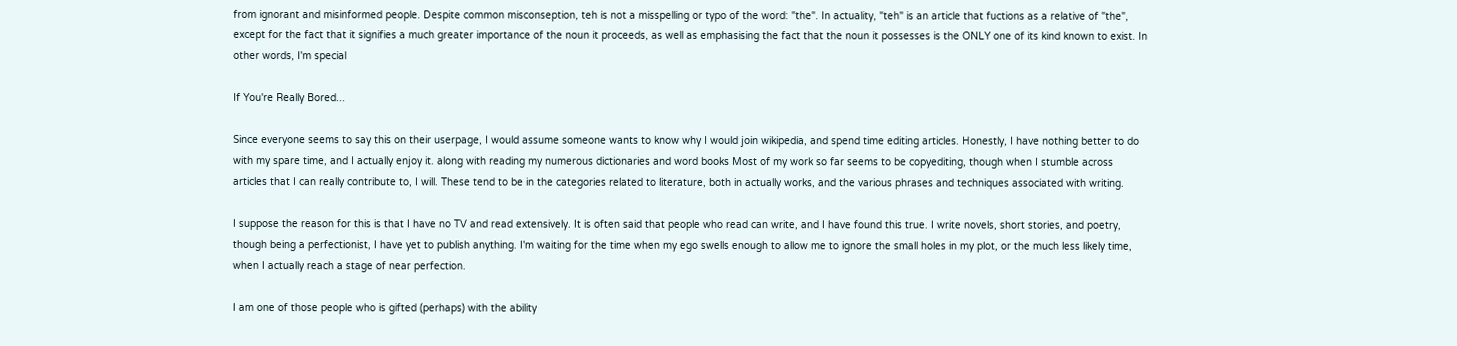from ignorant and misinformed people. Despite common misconseption, teh is not a misspelling or typo of the word: "the". In actuality, "teh" is an article that fuctions as a relative of "the", except for the fact that it signifies a much greater importance of the noun it proceeds, as well as emphasising the fact that the noun it possesses is the ONLY one of its kind known to exist. In other words, I'm special

If You're Really Bored...

Since everyone seems to say this on their userpage, I would assume someone wants to know why I would join wikipedia, and spend time editing articles. Honestly, I have nothing better to do with my spare time, and I actually enjoy it. along with reading my numerous dictionaries and word books Most of my work so far seems to be copyediting, though when I stumble across articles that I can really contribute to, I will. These tend to be in the categories related to literature, both in actually works, and the various phrases and techniques associated with writing.

I suppose the reason for this is that I have no TV and read extensively. It is often said that people who read can write, and I have found this true. I write novels, short stories, and poetry, though being a perfectionist, I have yet to publish anything. I'm waiting for the time when my ego swells enough to allow me to ignore the small holes in my plot, or the much less likely time, when I actually reach a stage of near perfection.

I am one of those people who is gifted (perhaps) with the ability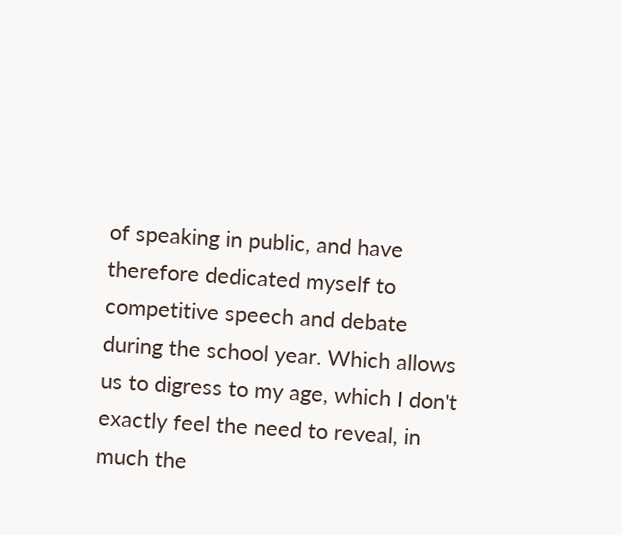of speaking in public, and have therefore dedicated myself to competitive speech and debate during the school year. Which allows us to digress to my age, which I don't exactly feel the need to reveal, in much the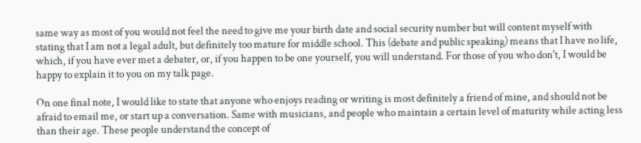same way as most of you would not feel the need to give me your birth date and social security number but will content myself with stating that I am not a legal adult, but definitely too mature for middle school. This (debate and public speaking) means that I have no life, which, if you have ever met a debater, or, if you happen to be one yourself, you will understand. For those of you who don't, I would be happy to explain it to you on my talk page.

On one final note, I would like to state that anyone who enjoys reading or writing is most definitely a friend of mine, and should not be afraid to email me, or start up a conversation. Same with musicians, and people who maintain a certain level of maturity while acting less than their age. These people understand the concept of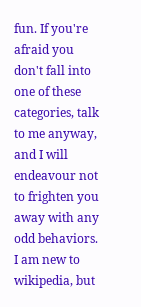fun. If you're afraid you don't fall into one of these categories, talk to me anyway, and I will endeavour not to frighten you away with any odd behaviors. I am new to wikipedia, but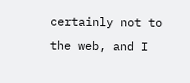certainly not to the web, and I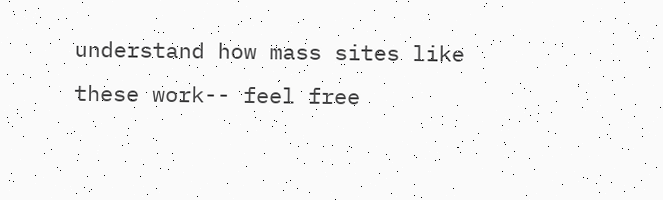understand how mass sites like these work-- feel free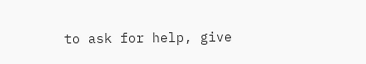to ask for help, give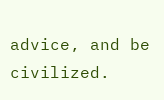advice, and be civilized.